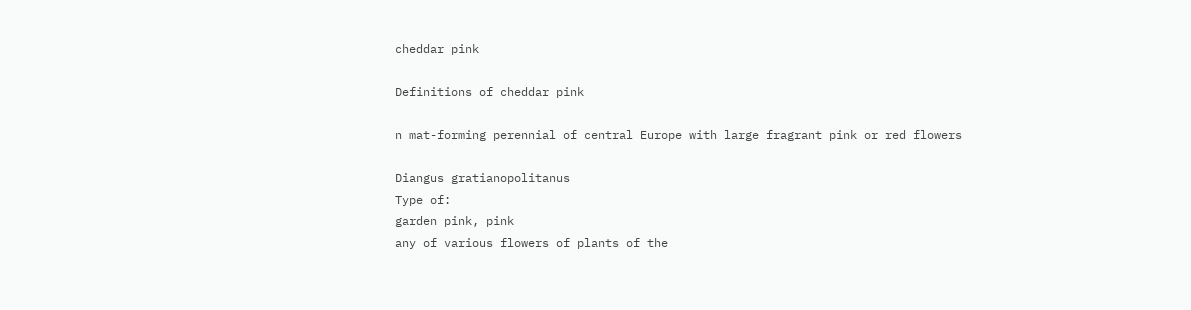cheddar pink

Definitions of cheddar pink

n mat-forming perennial of central Europe with large fragrant pink or red flowers

Diangus gratianopolitanus
Type of:
garden pink, pink
any of various flowers of plants of the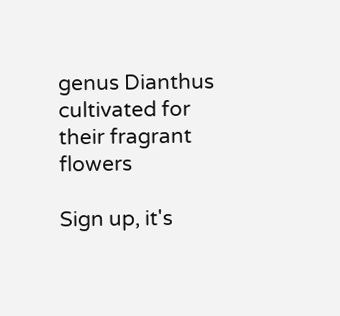genus Dianthus cultivated for their fragrant flowers

Sign up, it's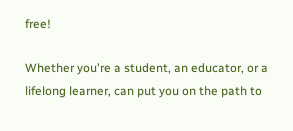free!

Whether you're a student, an educator, or a lifelong learner, can put you on the path to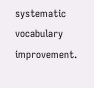systematic vocabulary improvement.